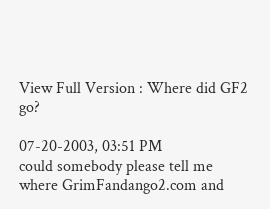View Full Version : Where did GF2 go?

07-20-2003, 03:51 PM
could somebody please tell me where GrimFandango2.com and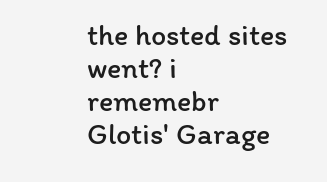the hosted sites went? i rememebr Glotis' Garage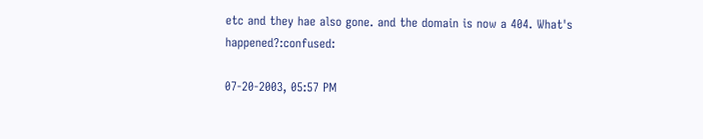etc and they hae also gone. and the domain is now a 404. What's happened?:confused:

07-20-2003, 05:57 PM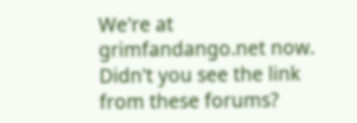We're at grimfandango.net now. Didn't you see the link from these forums?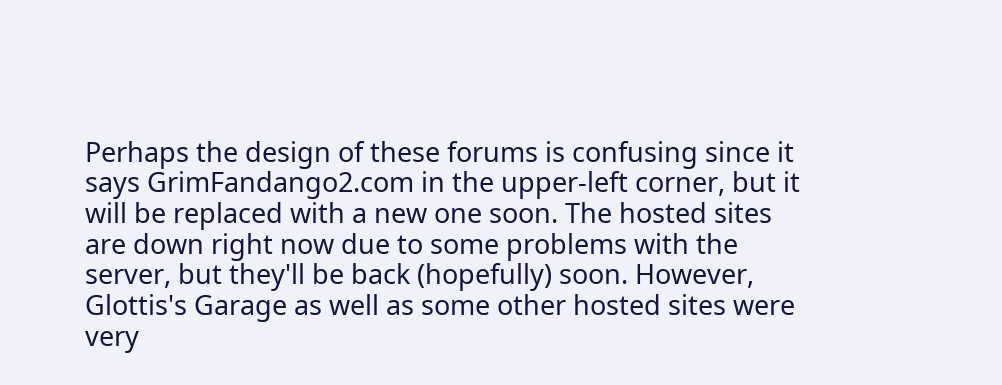Perhaps the design of these forums is confusing since it says GrimFandango2.com in the upper-left corner, but it will be replaced with a new one soon. The hosted sites are down right now due to some problems with the server, but they'll be back (hopefully) soon. However, Glottis's Garage as well as some other hosted sites were very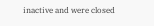inactive and were closed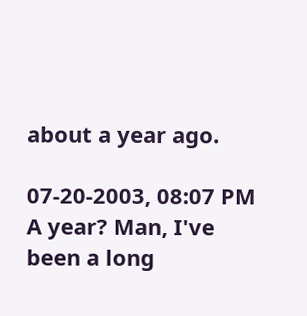about a year ago.

07-20-2003, 08:07 PM
A year? Man, I've been a long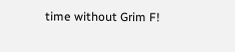time without Grim F!